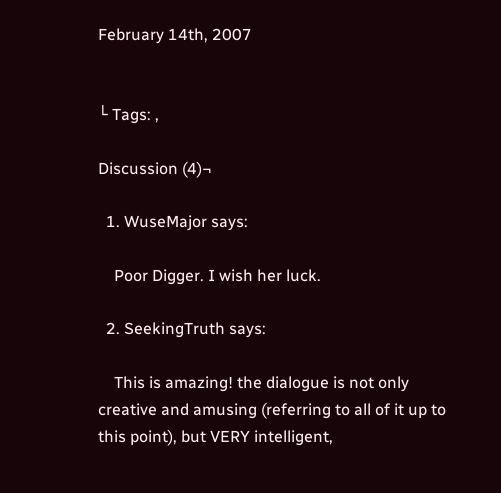February 14th, 2007


└ Tags: ,

Discussion (4)¬

  1. WuseMajor says:

    Poor Digger. I wish her luck.

  2. SeekingTruth says:

    This is amazing! the dialogue is not only creative and amusing (referring to all of it up to this point), but VERY intelligent,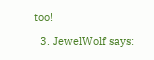too!

  3. JewelWolf says: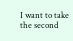I want to take the second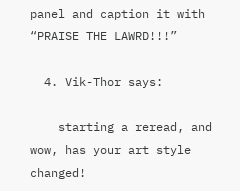panel and caption it with “PRAISE THE LAWRD!!!”

  4. Vik-Thor says:

    starting a reread, and wow, has your art style changed!